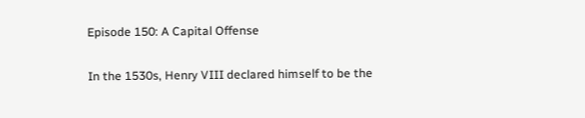Episode 150: A Capital Offense

In the 1530s, Henry VIII declared himself to be the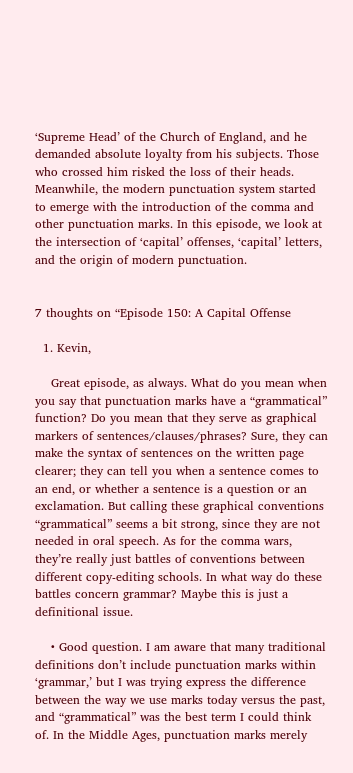‘Supreme Head’ of the Church of England, and he demanded absolute loyalty from his subjects. Those who crossed him risked the loss of their heads. Meanwhile, the modern punctuation system started to emerge with the introduction of the comma and other punctuation marks. In this episode, we look at the intersection of ‘capital’ offenses, ‘capital’ letters, and the origin of modern punctuation.


7 thoughts on “Episode 150: A Capital Offense

  1. Kevin,

    Great episode, as always. What do you mean when you say that punctuation marks have a “grammatical” function? Do you mean that they serve as graphical markers of sentences/clauses/phrases? Sure, they can make the syntax of sentences on the written page clearer; they can tell you when a sentence comes to an end, or whether a sentence is a question or an exclamation. But calling these graphical conventions “grammatical” seems a bit strong, since they are not needed in oral speech. As for the comma wars, they’re really just battles of conventions between different copy-editing schools. In what way do these battles concern grammar? Maybe this is just a definitional issue.

    • Good question. I am aware that many traditional definitions don’t include punctuation marks within ‘grammar,’ but I was trying express the difference between the way we use marks today versus the past, and “grammatical” was the best term I could think of. In the Middle Ages, punctuation marks merely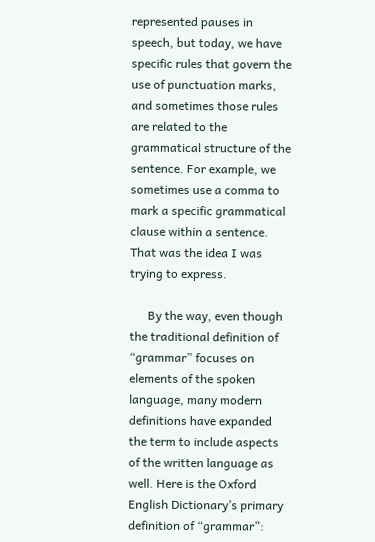represented pauses in speech, but today, we have specific rules that govern the use of punctuation marks, and sometimes those rules are related to the grammatical structure of the sentence. For example, we sometimes use a comma to mark a specific grammatical clause within a sentence. That was the idea I was trying to express.

      By the way, even though the traditional definition of “grammar” focuses on elements of the spoken language, many modern definitions have expanded the term to include aspects of the written language as well. Here is the Oxford English Dictionary’s primary definition of “grammar”: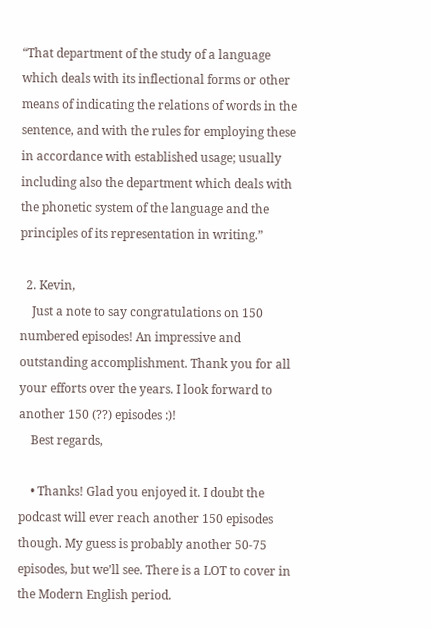“That department of the study of a language which deals with its inflectional forms or other means of indicating the relations of words in the sentence, and with the rules for employing these in accordance with established usage; usually including also the department which deals with the phonetic system of the language and the principles of its representation in writing.”

  2. Kevin,
    Just a note to say congratulations on 150 numbered episodes! An impressive and outstanding accomplishment. Thank you for all your efforts over the years. I look forward to another 150 (??) episodes :)!
    Best regards,

    • Thanks! Glad you enjoyed it. I doubt the podcast will ever reach another 150 episodes though. My guess is probably another 50-75 episodes, but we’ll see. There is a LOT to cover in the Modern English period.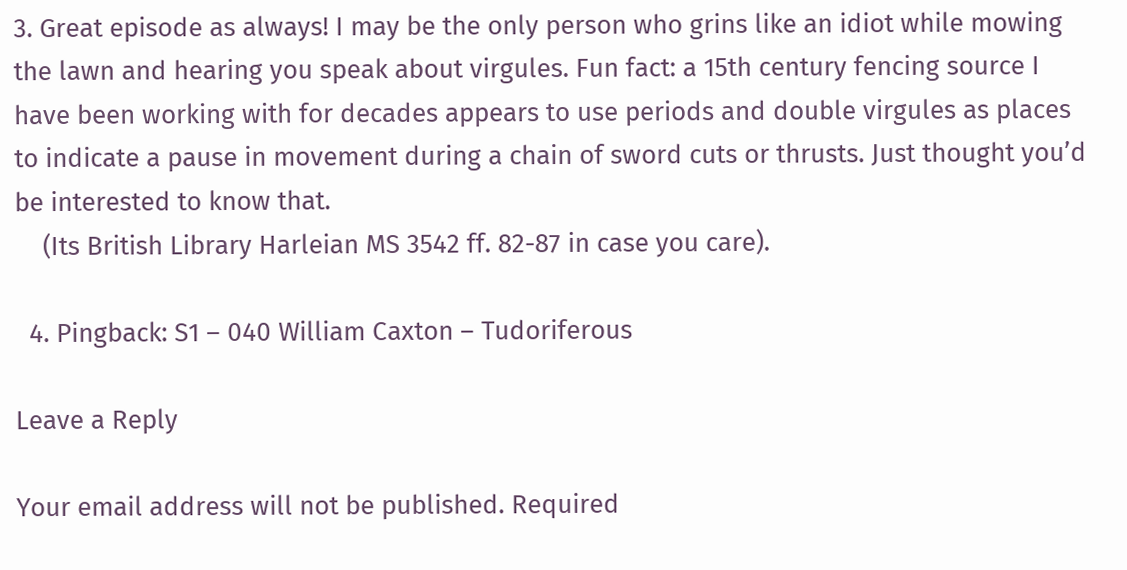3. Great episode as always! I may be the only person who grins like an idiot while mowing the lawn and hearing you speak about virgules. Fun fact: a 15th century fencing source I have been working with for decades appears to use periods and double virgules as places to indicate a pause in movement during a chain of sword cuts or thrusts. Just thought you’d be interested to know that.
    (Its British Library Harleian MS 3542 ff. 82-87 in case you care).

  4. Pingback: S1 – 040 William Caxton – Tudoriferous

Leave a Reply

Your email address will not be published. Required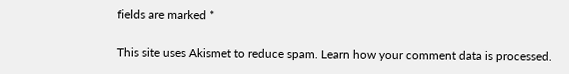fields are marked *

This site uses Akismet to reduce spam. Learn how your comment data is processed.